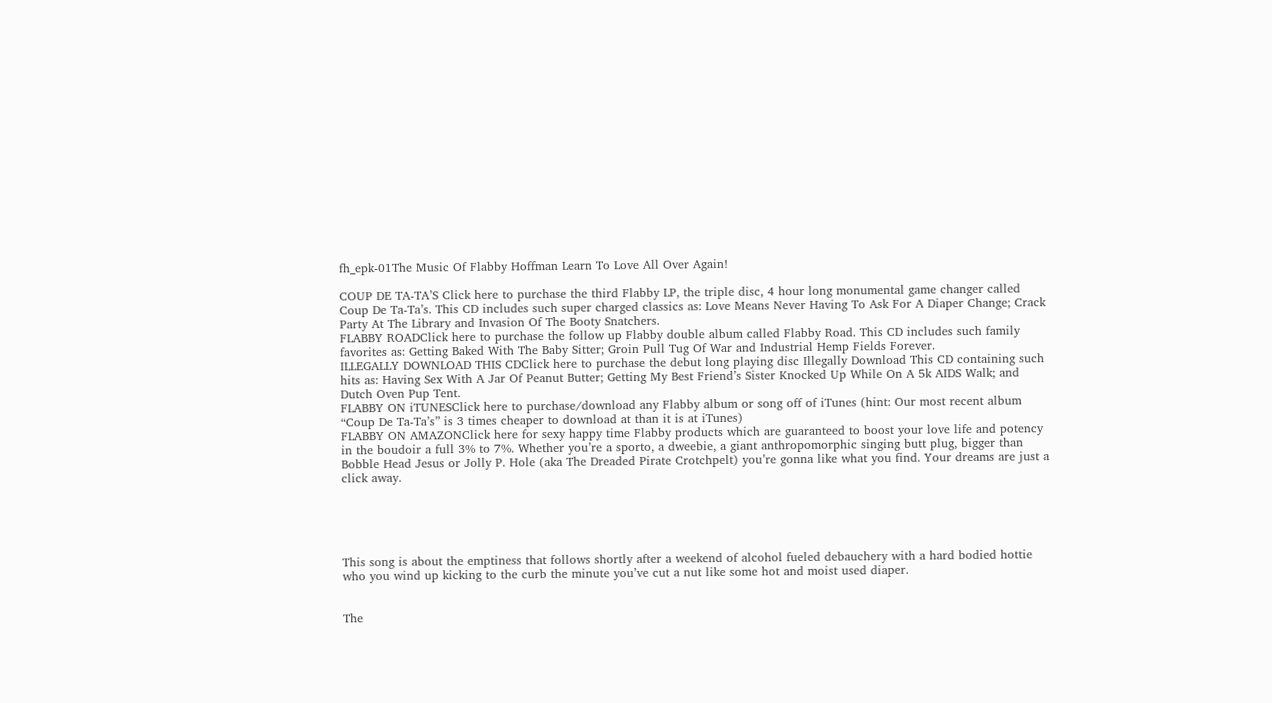fh_epk-01The Music Of Flabby Hoffman Learn To Love All Over Again!

COUP DE TA-TA’S Click here to purchase the third Flabby LP, the triple disc, 4 hour long monumental game changer called Coup De Ta-Ta’s. This CD includes such super charged classics as: Love Means Never Having To Ask For A Diaper Change; Crack Party At The Library and Invasion Of The Booty Snatchers.
FLABBY ROADClick here to purchase the follow up Flabby double album called Flabby Road. This CD includes such family favorites as: Getting Baked With The Baby Sitter; Groin Pull Tug Of War and Industrial Hemp Fields Forever.
ILLEGALLY DOWNLOAD THIS CDClick here to purchase the debut long playing disc Illegally Download This CD containing such hits as: Having Sex With A Jar Of Peanut Butter; Getting My Best Friend’s Sister Knocked Up While On A 5k AIDS Walk; and Dutch Oven Pup Tent.
FLABBY ON iTUNESClick here to purchase/download any Flabby album or song off of iTunes (hint: Our most recent album “Coup De Ta-Ta’s” is 3 times cheaper to download at than it is at iTunes)
FLABBY ON AMAZONClick here for sexy happy time Flabby products which are guaranteed to boost your love life and potency in the boudoir a full 3% to 7%. Whether you’re a sporto, a dweebie, a giant anthropomorphic singing butt plug, bigger than Bobble Head Jesus or Jolly P. Hole (aka The Dreaded Pirate Crotchpelt) you’re gonna like what you find. Your dreams are just a click away.





This song is about the emptiness that follows shortly after a weekend of alcohol fueled debauchery with a hard bodied hottie who you wind up kicking to the curb the minute you’ve cut a nut like some hot and moist used diaper.


The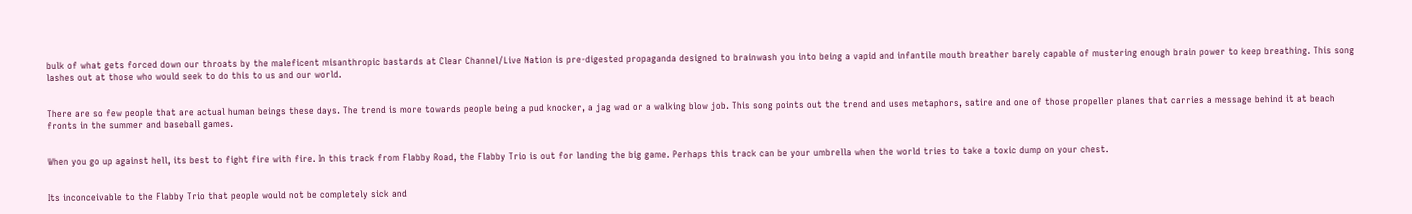bulk of what gets forced down our throats by the maleficent misanthropic bastards at Clear Channel/Live Nation is pre-digested propaganda designed to brainwash you into being a vapid and infantile mouth breather barely capable of mustering enough brain power to keep breathing. This song lashes out at those who would seek to do this to us and our world.


There are so few people that are actual human beings these days. The trend is more towards people being a pud knocker, a jag wad or a walking blow job. This song points out the trend and uses metaphors, satire and one of those propeller planes that carries a message behind it at beach fronts in the summer and baseball games.


When you go up against hell, its best to fight fire with fire. In this track from Flabby Road, the Flabby Trio is out for landing the big game. Perhaps this track can be your umbrella when the world tries to take a toxic dump on your chest.


Its inconceivable to the Flabby Trio that people would not be completely sick and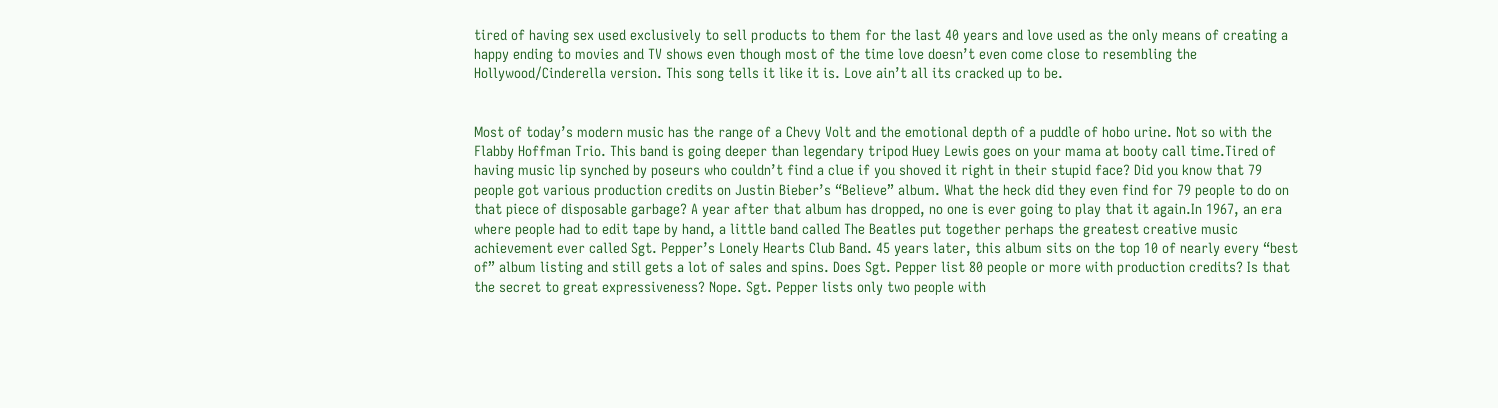tired of having sex used exclusively to sell products to them for the last 40 years and love used as the only means of creating a happy ending to movies and TV shows even though most of the time love doesn’t even come close to resembling the Hollywood/Cinderella version. This song tells it like it is. Love ain’t all its cracked up to be.


Most of today’s modern music has the range of a Chevy Volt and the emotional depth of a puddle of hobo urine. Not so with the Flabby Hoffman Trio. This band is going deeper than legendary tripod Huey Lewis goes on your mama at booty call time.Tired of having music lip synched by poseurs who couldn’t find a clue if you shoved it right in their stupid face? Did you know that 79 people got various production credits on Justin Bieber’s “Believe” album. What the heck did they even find for 79 people to do on that piece of disposable garbage? A year after that album has dropped, no one is ever going to play that it again.In 1967, an era where people had to edit tape by hand, a little band called The Beatles put together perhaps the greatest creative music achievement ever called Sgt. Pepper’s Lonely Hearts Club Band. 45 years later, this album sits on the top 10 of nearly every “best of” album listing and still gets a lot of sales and spins. Does Sgt. Pepper list 80 people or more with production credits? Is that the secret to great expressiveness? Nope. Sgt. Pepper lists only two people with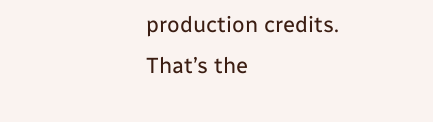production credits. That’s the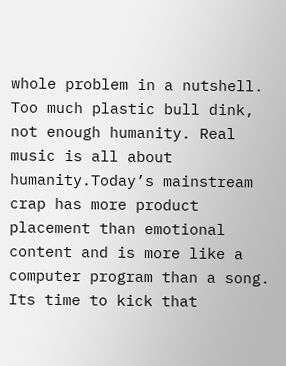whole problem in a nutshell. Too much plastic bull dink, not enough humanity. Real music is all about humanity.Today’s mainstream crap has more product placement than emotional content and is more like a computer program than a song. Its time to kick that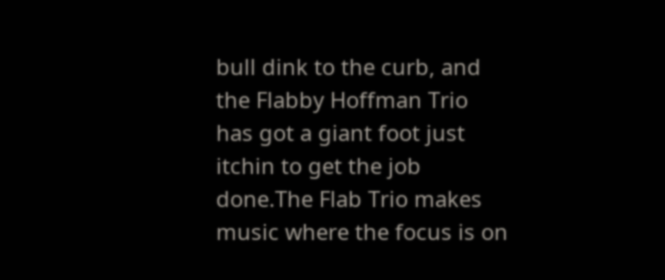bull dink to the curb, and the Flabby Hoffman Trio has got a giant foot just itchin to get the job done.The Flab Trio makes music where the focus is on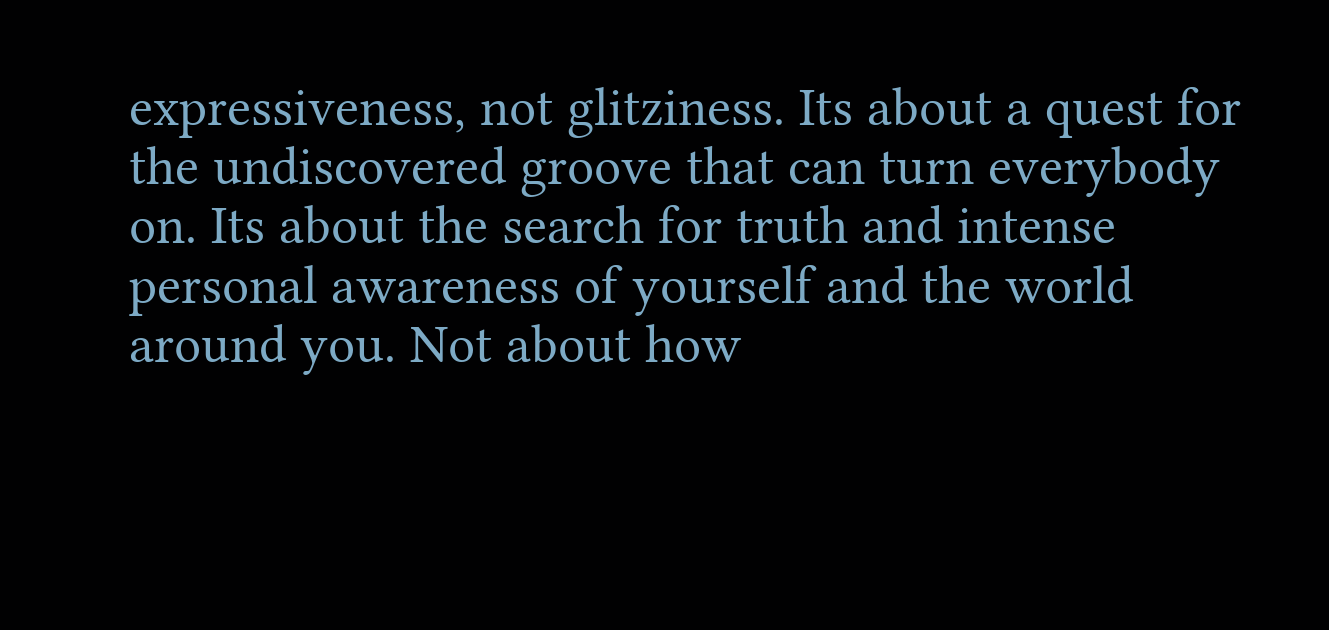expressiveness, not glitziness. Its about a quest for the undiscovered groove that can turn everybody on. Its about the search for truth and intense personal awareness of yourself and the world around you. Not about how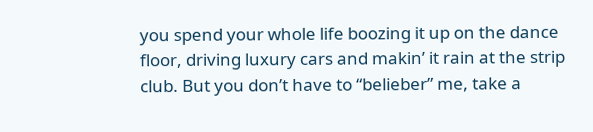you spend your whole life boozing it up on the dance floor, driving luxury cars and makin’ it rain at the strip club. But you don’t have to “belieber” me, take a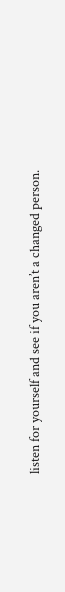listen for yourself and see if you aren’t a changed person.